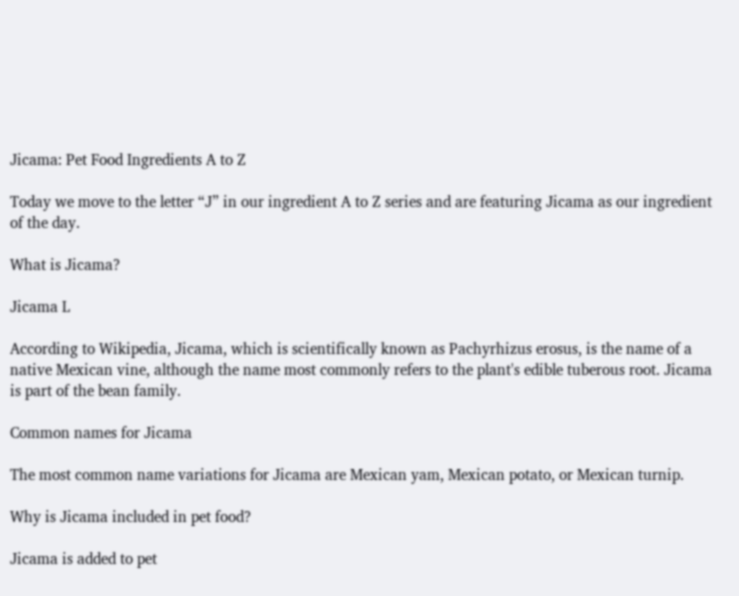Jicama: Pet Food Ingredients A to Z

Today we move to the letter “J” in our ingredient A to Z series and are featuring Jicama as our ingredient of the day.

What is Jicama?

Jicama L

According to Wikipedia, Jicama, which is scientifically known as Pachyrhizus erosus, is the name of a native Mexican vine, although the name most commonly refers to the plant's edible tuberous root. Jicama is part of the bean family.

Common names for Jicama

The most common name variations for Jicama are Mexican yam, Mexican potato, or Mexican turnip.

Why is Jicama included in pet food?

Jicama is added to pet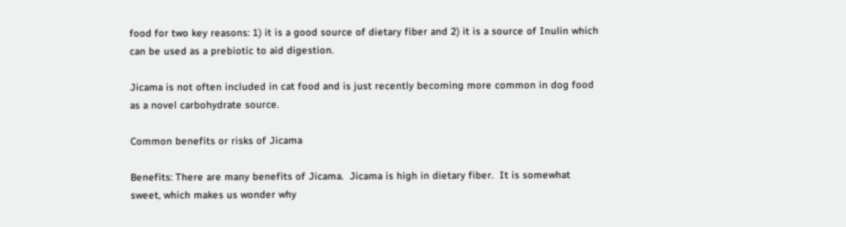food for two key reasons: 1) it is a good source of dietary fiber and 2) it is a source of Inulin which can be used as a prebiotic to aid digestion.

Jicama is not often included in cat food and is just recently becoming more common in dog food as a novel carbohydrate source.

Common benefits or risks of Jicama

Benefits: There are many benefits of Jicama.  Jicama is high in dietary fiber.  It is somewhat sweet, which makes us wonder why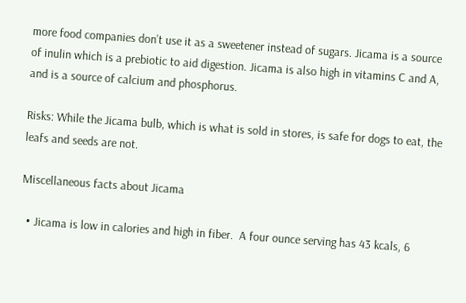more food companies don’t use it as a sweetener instead of sugars. Jicama is a source of inulin which is a prebiotic to aid digestion. Jicama is also high in vitamins C and A, and is a source of calcium and phosphorus.

Risks: While the Jicama bulb, which is what is sold in stores, is safe for dogs to eat, the leafs and seeds are not.

Miscellaneous facts about Jicama

  • Jicama is low in calories and high in fiber.  A four ounce serving has 43 kcals, 6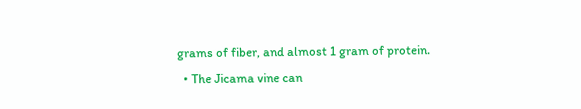grams of fiber, and almost 1 gram of protein.
  • The Jicama vine can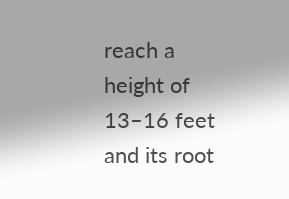reach a height of 13–16 feet and its root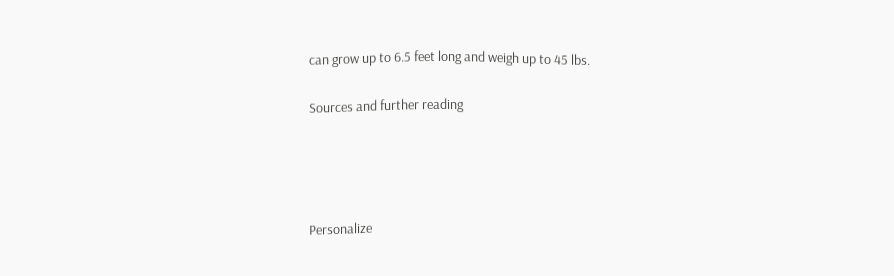can grow up to 6.5 feet long and weigh up to 45 lbs.

Sources and further reading




Personalize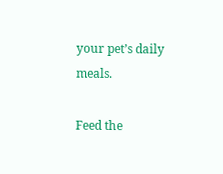your pet’s daily meals.

Feed the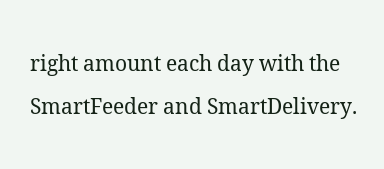right amount each day with the SmartFeeder and SmartDelivery.